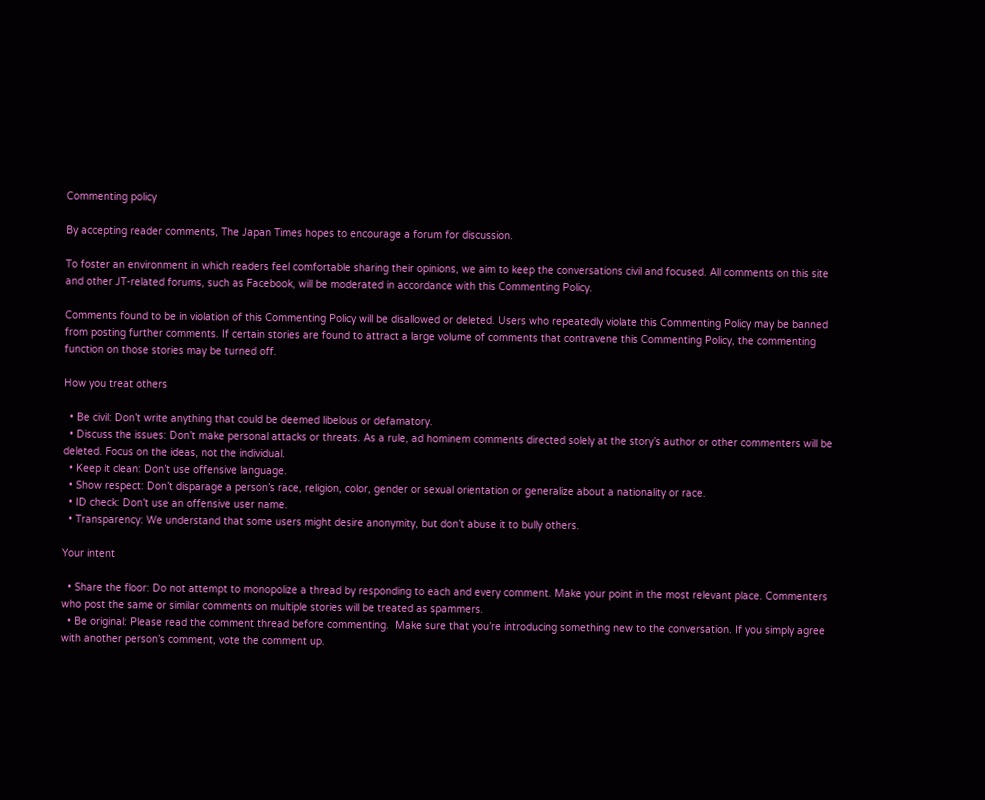Commenting policy

By accepting reader comments, The Japan Times hopes to encourage a forum for discussion.

To foster an environment in which readers feel comfortable sharing their opinions, we aim to keep the conversations civil and focused. All comments on this site and other JT-related forums, such as Facebook, will be moderated in accordance with this Commenting Policy.

Comments found to be in violation of this Commenting Policy will be disallowed or deleted. Users who repeatedly violate this Commenting Policy may be banned from posting further comments. If certain stories are found to attract a large volume of comments that contravene this Commenting Policy, the commenting function on those stories may be turned off.

How you treat others

  • Be civil: Don’t write anything that could be deemed libelous or defamatory.
  • Discuss the issues: Don’t make personal attacks or threats. As a rule, ad hominem comments directed solely at the story’s author or other commenters will be deleted. Focus on the ideas, not the individual.
  • Keep it clean: Don’t use offensive language.
  • Show respect: Don’t disparage a person’s race, religion, color, gender or sexual orientation or generalize about a nationality or race.
  • ID check: Don’t use an offensive user name.
  • Transparency: We understand that some users might desire anonymity, but don’t abuse it to bully others.

Your intent

  • Share the floor: Do not attempt to monopolize a thread by responding to each and every comment. Make your point in the most relevant place. Commenters who post the same or similar comments on multiple stories will be treated as spammers.
  • Be original: Please read the comment thread before commenting.  Make sure that you’re introducing something new to the conversation. If you simply agree with another person’s comment, vote the comment up.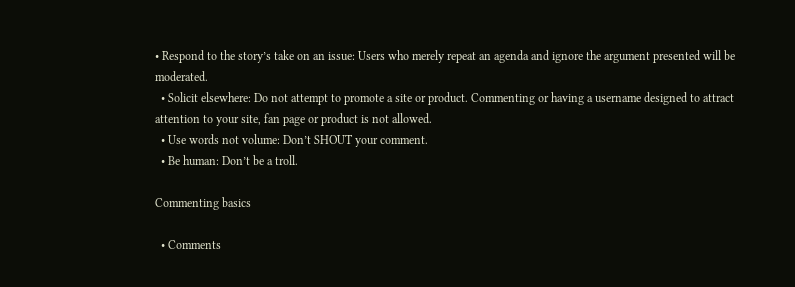• Respond to the story’s take on an issue: Users who merely repeat an agenda and ignore the argument presented will be moderated.
  • Solicit elsewhere: Do not attempt to promote a site or product. Commenting or having a username designed to attract attention to your site, fan page or product is not allowed.
  • Use words not volume: Don’t SHOUT your comment.
  • Be human: Don’t be a troll.

Commenting basics

  • Comments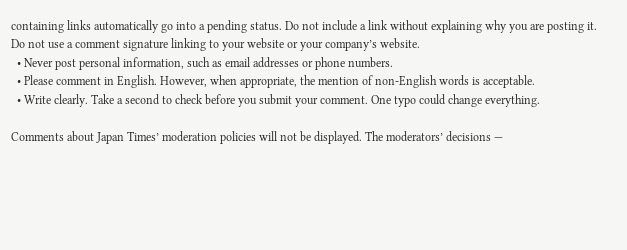containing links automatically go into a pending status. Do not include a link without explaining why you are posting it. Do not use a comment signature linking to your website or your company’s website.
  • Never post personal information, such as email addresses or phone numbers.
  • Please comment in English. However, when appropriate, the mention of non-English words is acceptable.
  • Write clearly. Take a second to check before you submit your comment. One typo could change everything.

Comments about Japan Times’ moderation policies will not be displayed. The moderators’ decisions —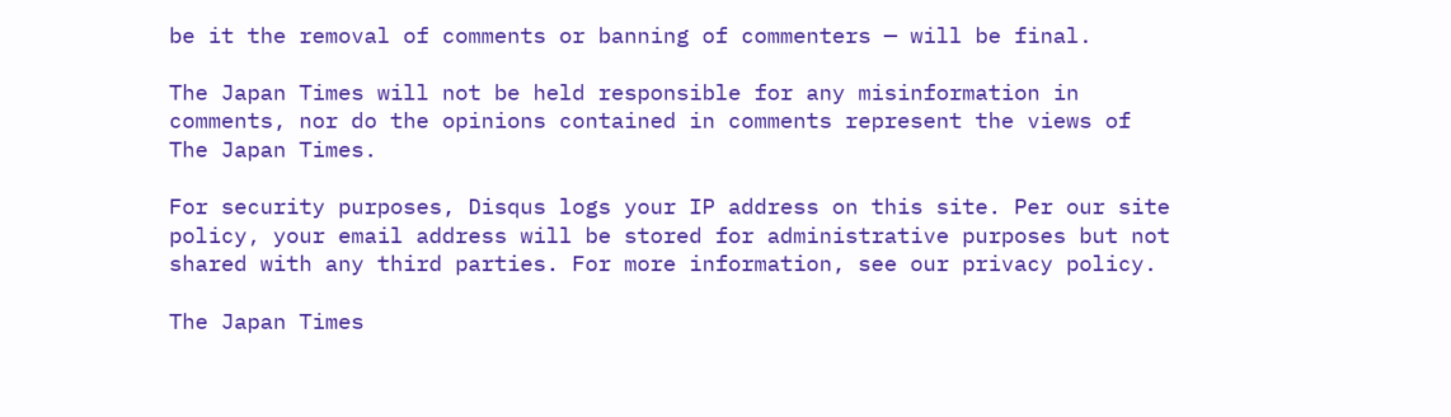be it the removal of comments or banning of commenters — will be final.

The Japan Times will not be held responsible for any misinformation in comments, nor do the opinions contained in comments represent the views of The Japan Times.

For security purposes, Disqus logs your IP address on this site. Per our site policy, your email address will be stored for administrative purposes but not shared with any third parties. For more information, see our privacy policy.

The Japan Times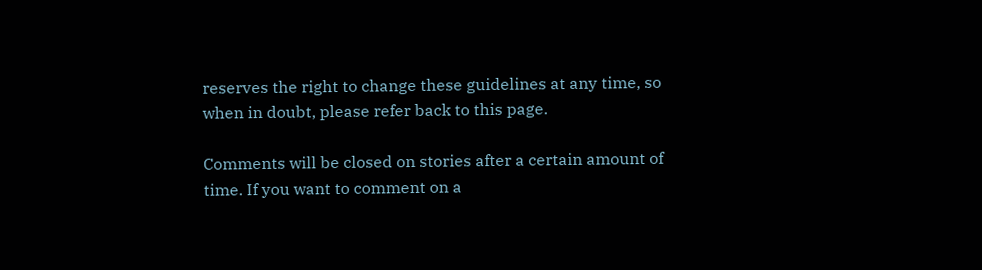reserves the right to change these guidelines at any time, so when in doubt, please refer back to this page.

Comments will be closed on stories after a certain amount of time. If you want to comment on a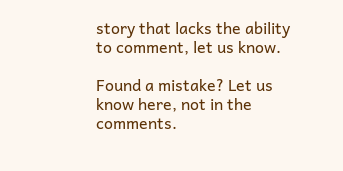story that lacks the ability to comment, let us know.

Found a mistake? Let us know here, not in the comments.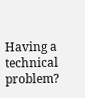Having a technical problem?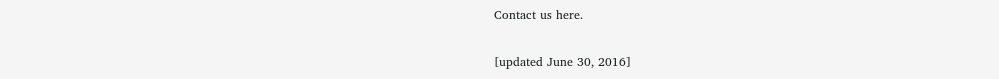Contact us here.

[updated June 30, 2016]